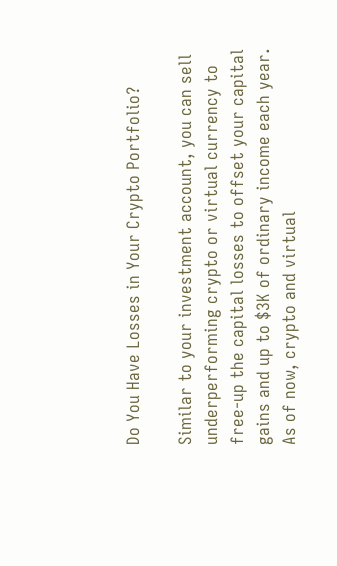Do You Have Losses in Your Crypto Portfolio?

Similar to your investment account, you can sell underperforming crypto or virtual currency to free-up the capital losses to offset your capital gains and up to $3K of ordinary income each year. As of now, crypto and virtual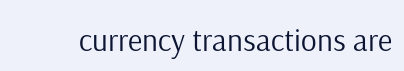currency transactions are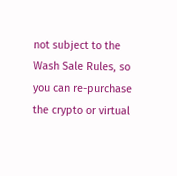not subject to the Wash Sale Rules, so you can re-purchase the crypto or virtual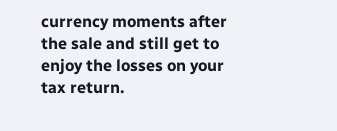currency moments after the sale and still get to enjoy the losses on your tax return.